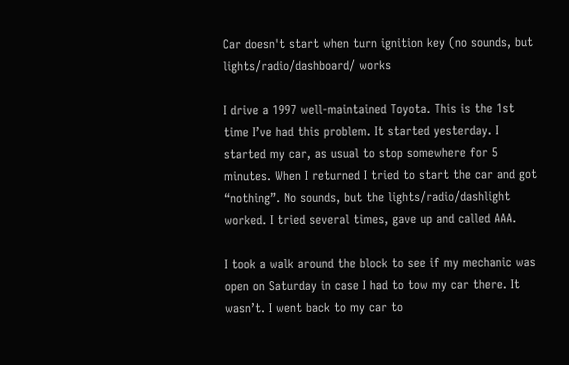Car doesn't start when turn ignition key (no sounds, but lights/radio/dashboard/ works

I drive a 1997 well-maintained Toyota. This is the 1st time I’ve had this problem. It started yesterday. I started my car, as usual to stop somewhere for 5 minutes. When I returned I tried to start the car and got “nothing”. No sounds, but the lights/radio/dashlight worked. I tried several times, gave up and called AAA.

I took a walk around the block to see if my mechanic was open on Saturday in case I had to tow my car there. It wasn’t. I went back to my car to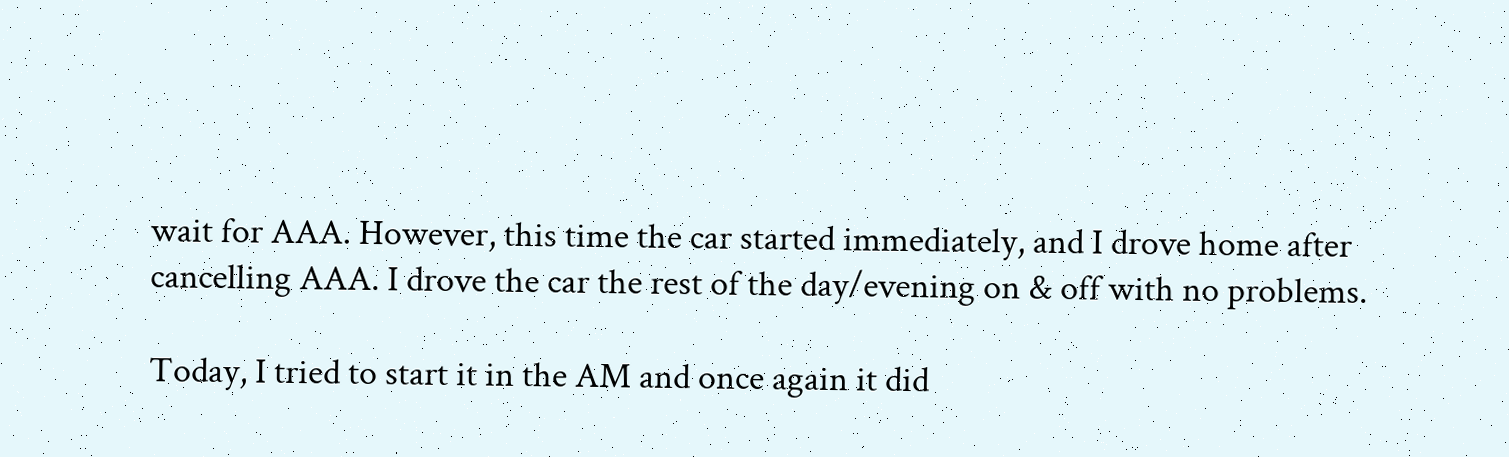wait for AAA. However, this time the car started immediately, and I drove home after cancelling AAA. I drove the car the rest of the day/evening on & off with no problems.

Today, I tried to start it in the AM and once again it did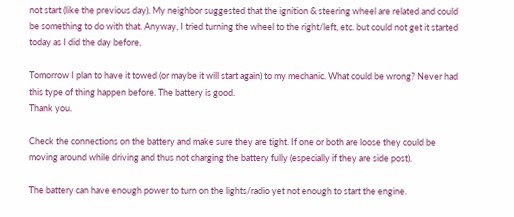not start (like the previous day). My neighbor suggested that the ignition & steering wheel are related and could be something to do with that. Anyway, I tried turning the wheel to the right/left, etc. but could not get it started today as I did the day before,

Tomorrow I plan to have it towed (or maybe it will start again) to my mechanic. What could be wrong? Never had this type of thing happen before. The battery is good.
Thank you.

Check the connections on the battery and make sure they are tight. If one or both are loose they could be moving around while driving and thus not charging the battery fully (especially if they are side post).

The battery can have enough power to turn on the lights/radio yet not enough to start the engine.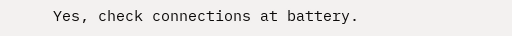Yes, check connections at battery.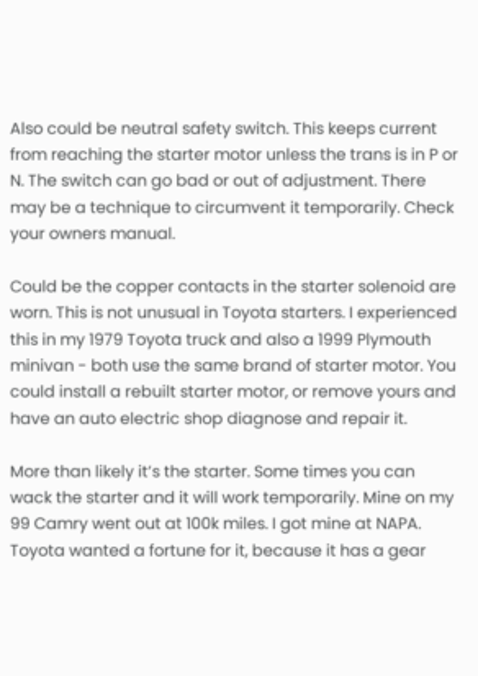Also could be neutral safety switch. This keeps current from reaching the starter motor unless the trans is in P or N. The switch can go bad or out of adjustment. There may be a technique to circumvent it temporarily. Check your owners manual.

Could be the copper contacts in the starter solenoid are worn. This is not unusual in Toyota starters. I experienced this in my 1979 Toyota truck and also a 1999 Plymouth minivan - both use the same brand of starter motor. You could install a rebuilt starter motor, or remove yours and have an auto electric shop diagnose and repair it.

More than likely it’s the starter. Some times you can wack the starter and it will work temporarily. Mine on my 99 Camry went out at 100k miles. I got mine at NAPA. Toyota wanted a fortune for it, because it has a gear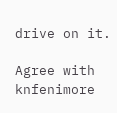drive on it.

Agree with knfenimore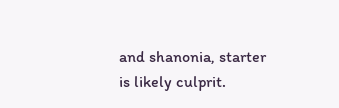and shanonia, starter is likely culprit.